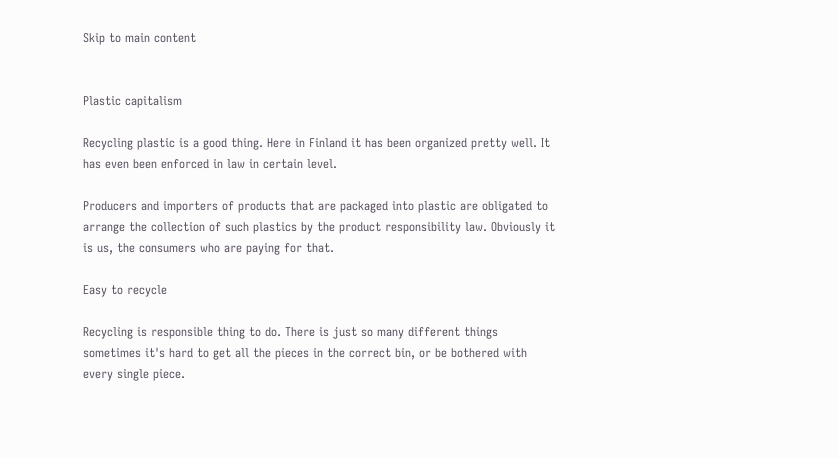Skip to main content


Plastic capitalism

Recycling plastic is a good thing. Here in Finland it has been organized pretty well. It has even been enforced in law in certain level.

Producers and importers of products that are packaged into plastic are obligated to arrange the collection of such plastics by the product responsibility law. Obviously it is us, the consumers who are paying for that.

Easy to recycle

Recycling is responsible thing to do. There is just so many different things sometimes it's hard to get all the pieces in the correct bin, or be bothered with every single piece.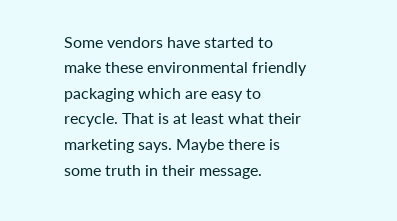Some vendors have started to make these environmental friendly packaging which are easy to recycle. That is at least what their marketing says. Maybe there is some truth in their message.